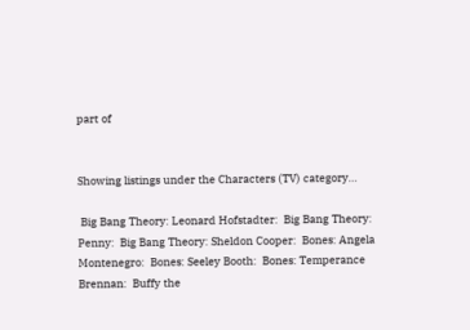part of


Showing listings under the Characters (TV) category...

 Big Bang Theory: Leonard Hofstadter:  Big Bang Theory: Penny:  Big Bang Theory: Sheldon Cooper:  Bones: Angela Montenegro:  Bones: Seeley Booth:  Bones: Temperance Brennan:  Buffy the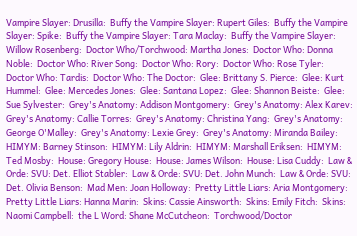Vampire Slayer: Drusilla:  Buffy the Vampire Slayer: Rupert Giles:  Buffy the Vampire Slayer: Spike:  Buffy the Vampire Slayer: Tara Maclay:  Buffy the Vampire Slayer: Willow Rosenberg:  Doctor Who/Torchwood: Martha Jones:  Doctor Who: Donna Noble:  Doctor Who: River Song:  Doctor Who: Rory:  Doctor Who: Rose Tyler:  Doctor Who: Tardis:  Doctor Who: The Doctor:  Glee: Brittany S. Pierce:  Glee: Kurt Hummel:  Glee: Mercedes Jones:  Glee: Santana Lopez:  Glee: Shannon Beiste:  Glee: Sue Sylvester:  Grey's Anatomy: Addison Montgomery:  Grey's Anatomy: Alex Karev:  Grey's Anatomy: Callie Torres:  Grey's Anatomy: Christina Yang:  Grey's Anatomy: George O'Malley:  Grey's Anatomy: Lexie Grey:  Grey's Anatomy: Miranda Bailey:  HIMYM: Barney Stinson:  HIMYM: Lily Aldrin:  HIMYM: Marshall Eriksen:  HIMYM: Ted Mosby:  House: Gregory House:  House: James Wilson:  House: Lisa Cuddy:  Law & Orde: SVU: Det. Elliot Stabler:  Law & Orde: SVU: Det. John Munch:  Law & Orde: SVU: Det. Olivia Benson:  Mad Men: Joan Holloway:  Pretty Little Liars: Aria Montgomery:  Pretty Little Liars: Hanna Marin:  Skins: Cassie Ainsworth:  Skins: Emily Fitch:  Skins: Naomi Campbell:  the L Word: Shane McCutcheon:  Torchwood/Doctor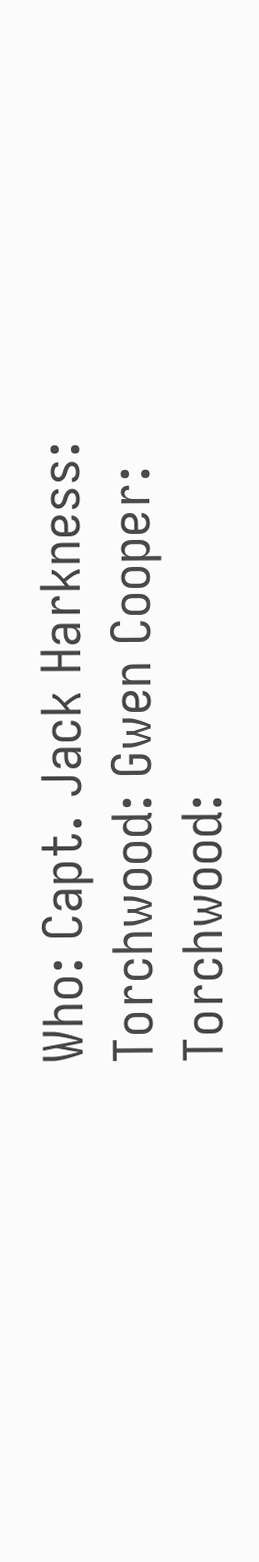Who: Capt. Jack Harkness:  Torchwood: Gwen Cooper:  Torchwood: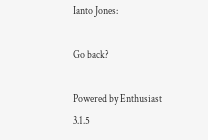Ianto Jones:

Go back?

Powered by Enthusiast 3.1.5